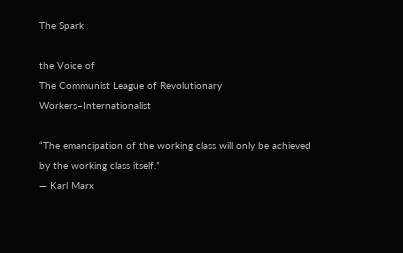The Spark

the Voice of
The Communist League of Revolutionary Workers–Internationalist

“The emancipation of the working class will only be achieved by the working class itself.”
— Karl Marx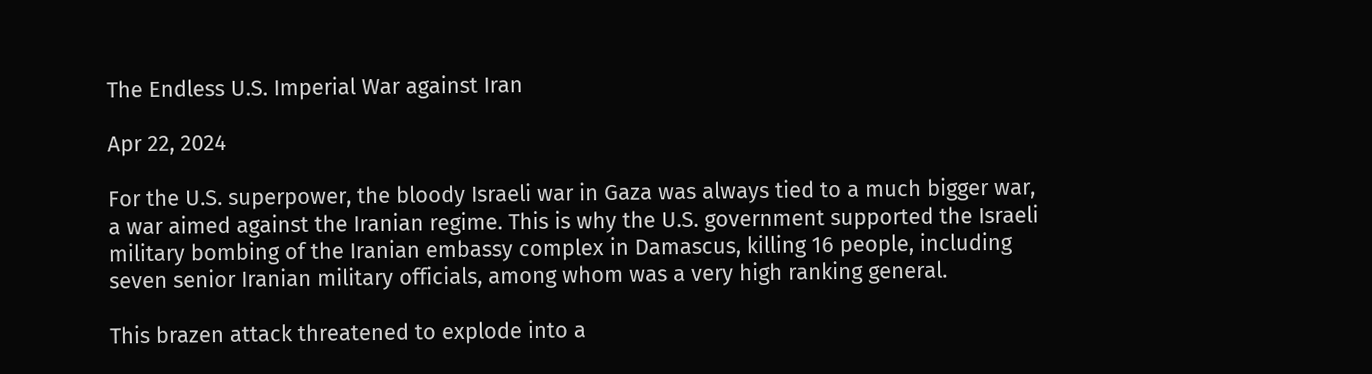The Endless U.S. Imperial War against Iran

Apr 22, 2024

For the U.S. superpower, the bloody Israeli war in Gaza was always tied to a much bigger war, a war aimed against the Iranian regime. This is why the U.S. government supported the Israeli military bombing of the Iranian embassy complex in Damascus, killing 16 people, including seven senior Iranian military officials, among whom was a very high ranking general.

This brazen attack threatened to explode into a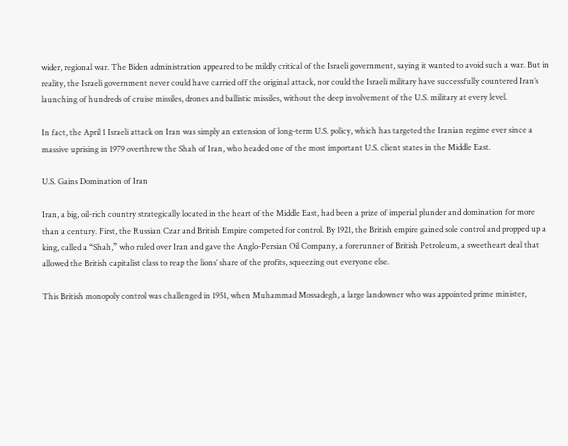wider, regional war. The Biden administration appeared to be mildly critical of the Israeli government, saying it wanted to avoid such a war. But in reality, the Israeli government never could have carried off the original attack, nor could the Israeli military have successfully countered Iran’s launching of hundreds of cruise missiles, drones and ballistic missiles, without the deep involvement of the U.S. military at every level.

In fact, the April 1 Israeli attack on Iran was simply an extension of long-term U.S. policy, which has targeted the Iranian regime ever since a massive uprising in 1979 overthrew the Shah of Iran, who headed one of the most important U.S. client states in the Middle East.

U.S. Gains Domination of Iran

Iran, a big, oil-rich country strategically located in the heart of the Middle East, had been a prize of imperial plunder and domination for more than a century. First, the Russian Czar and British Empire competed for control. By 1921, the British empire gained sole control and propped up a king, called a “Shah,” who ruled over Iran and gave the Anglo-Persian Oil Company, a forerunner of British Petroleum, a sweetheart deal that allowed the British capitalist class to reap the lions’ share of the profits, squeezing out everyone else.

This British monopoly control was challenged in 1951, when Muhammad Mossadegh, a large landowner who was appointed prime minister,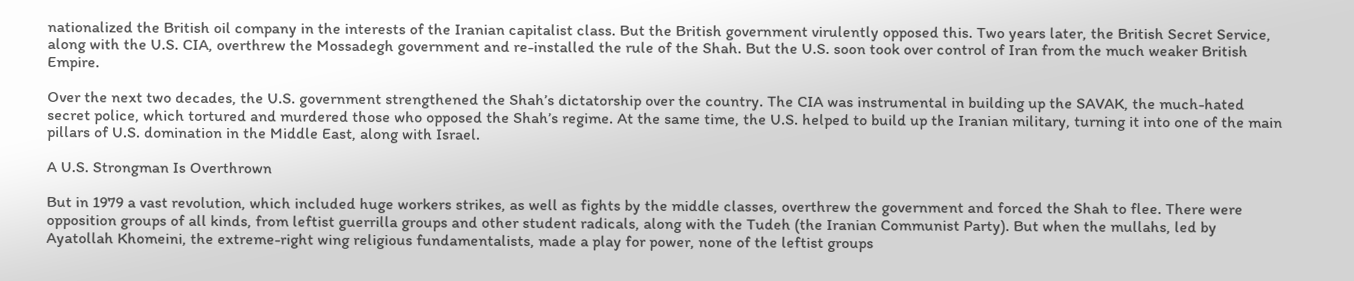nationalized the British oil company in the interests of the Iranian capitalist class. But the British government virulently opposed this. Two years later, the British Secret Service, along with the U.S. CIA, overthrew the Mossadegh government and re-installed the rule of the Shah. But the U.S. soon took over control of Iran from the much weaker British Empire.

Over the next two decades, the U.S. government strengthened the Shah’s dictatorship over the country. The CIA was instrumental in building up the SAVAK, the much-hated secret police, which tortured and murdered those who opposed the Shah’s regime. At the same time, the U.S. helped to build up the Iranian military, turning it into one of the main pillars of U.S. domination in the Middle East, along with Israel.

A U.S. Strongman Is Overthrown

But in 1979 a vast revolution, which included huge workers strikes, as well as fights by the middle classes, overthrew the government and forced the Shah to flee. There were opposition groups of all kinds, from leftist guerrilla groups and other student radicals, along with the Tudeh (the Iranian Communist Party). But when the mullahs, led by Ayatollah Khomeini, the extreme-right wing religious fundamentalists, made a play for power, none of the leftist groups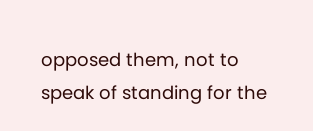opposed them, not to speak of standing for the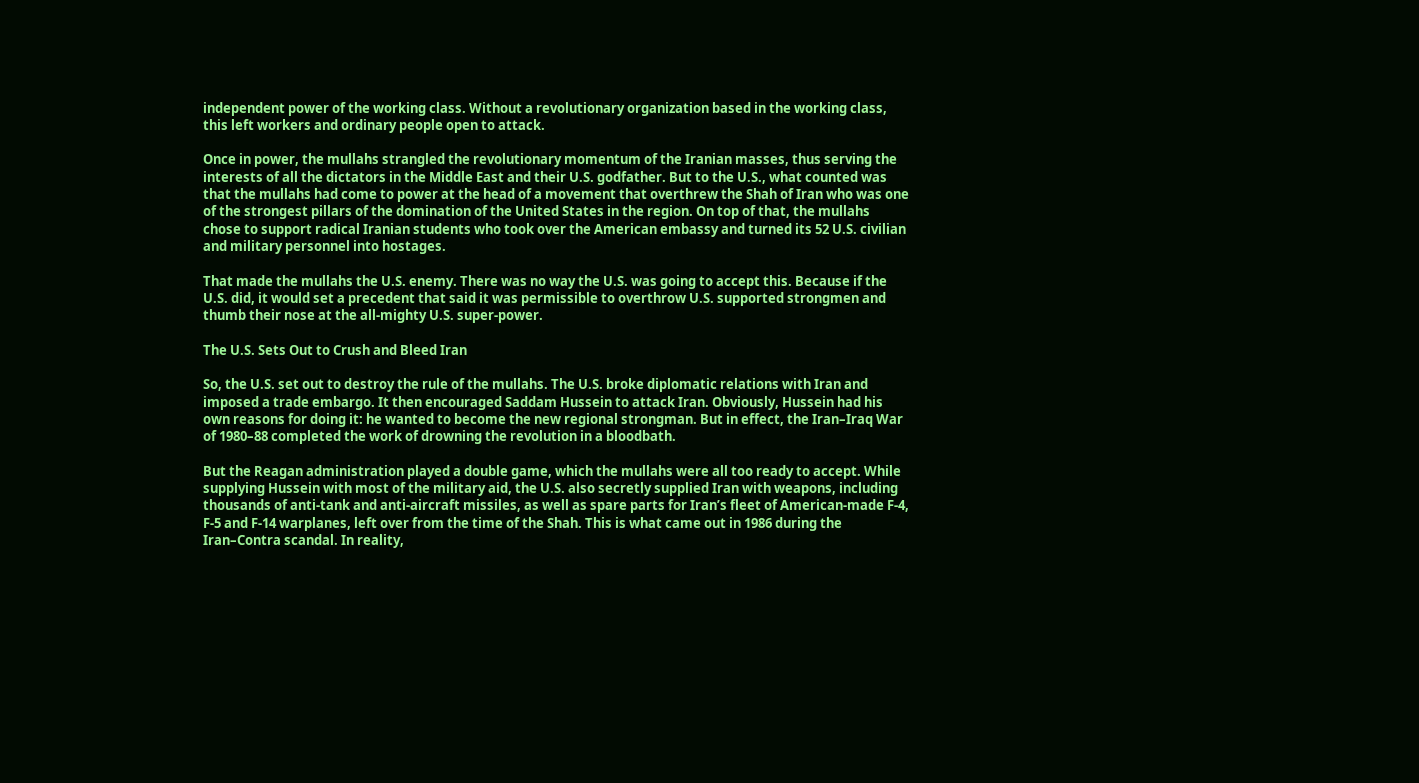independent power of the working class. Without a revolutionary organization based in the working class, this left workers and ordinary people open to attack.

Once in power, the mullahs strangled the revolutionary momentum of the Iranian masses, thus serving the interests of all the dictators in the Middle East and their U.S. godfather. But to the U.S., what counted was that the mullahs had come to power at the head of a movement that overthrew the Shah of Iran who was one of the strongest pillars of the domination of the United States in the region. On top of that, the mullahs chose to support radical Iranian students who took over the American embassy and turned its 52 U.S. civilian and military personnel into hostages.

That made the mullahs the U.S. enemy. There was no way the U.S. was going to accept this. Because if the U.S. did, it would set a precedent that said it was permissible to overthrow U.S. supported strongmen and thumb their nose at the all-mighty U.S. super-power.

The U.S. Sets Out to Crush and Bleed Iran

So, the U.S. set out to destroy the rule of the mullahs. The U.S. broke diplomatic relations with Iran and imposed a trade embargo. It then encouraged Saddam Hussein to attack Iran. Obviously, Hussein had his own reasons for doing it: he wanted to become the new regional strongman. But in effect, the Iran–Iraq War of 1980–88 completed the work of drowning the revolution in a bloodbath.

But the Reagan administration played a double game, which the mullahs were all too ready to accept. While supplying Hussein with most of the military aid, the U.S. also secretly supplied Iran with weapons, including thousands of anti-tank and anti-aircraft missiles, as well as spare parts for Iran’s fleet of American-made F-4, F-5 and F-14 warplanes, left over from the time of the Shah. This is what came out in 1986 during the Iran–Contra scandal. In reality,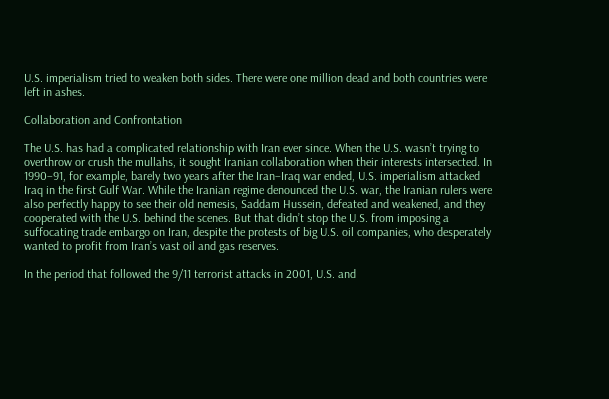U.S. imperialism tried to weaken both sides. There were one million dead and both countries were left in ashes.

Collaboration and Confrontation

The U.S. has had a complicated relationship with Iran ever since. When the U.S. wasn’t trying to overthrow or crush the mullahs, it sought Iranian collaboration when their interests intersected. In 1990–91, for example, barely two years after the Iran–Iraq war ended, U.S. imperialism attacked Iraq in the first Gulf War. While the Iranian regime denounced the U.S. war, the Iranian rulers were also perfectly happy to see their old nemesis, Saddam Hussein, defeated and weakened, and they cooperated with the U.S. behind the scenes. But that didn’t stop the U.S. from imposing a suffocating trade embargo on Iran, despite the protests of big U.S. oil companies, who desperately wanted to profit from Iran’s vast oil and gas reserves.

In the period that followed the 9/11 terrorist attacks in 2001, U.S. and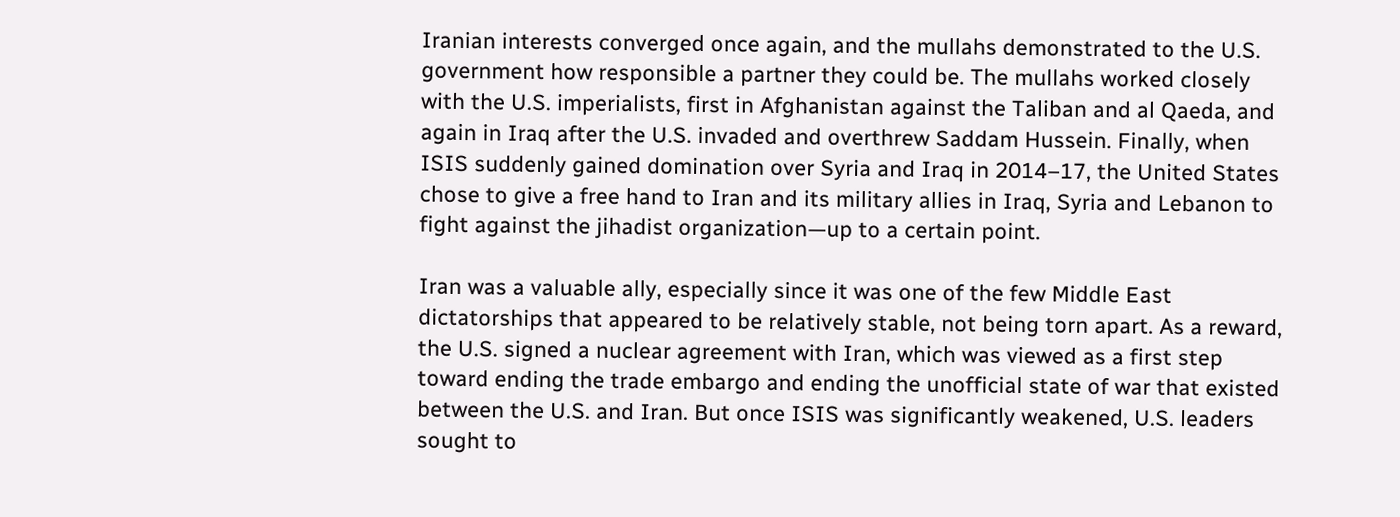Iranian interests converged once again, and the mullahs demonstrated to the U.S. government how responsible a partner they could be. The mullahs worked closely with the U.S. imperialists, first in Afghanistan against the Taliban and al Qaeda, and again in Iraq after the U.S. invaded and overthrew Saddam Hussein. Finally, when ISIS suddenly gained domination over Syria and Iraq in 2014–17, the United States chose to give a free hand to Iran and its military allies in Iraq, Syria and Lebanon to fight against the jihadist organization—up to a certain point.

Iran was a valuable ally, especially since it was one of the few Middle East dictatorships that appeared to be relatively stable, not being torn apart. As a reward, the U.S. signed a nuclear agreement with Iran, which was viewed as a first step toward ending the trade embargo and ending the unofficial state of war that existed between the U.S. and Iran. But once ISIS was significantly weakened, U.S. leaders sought to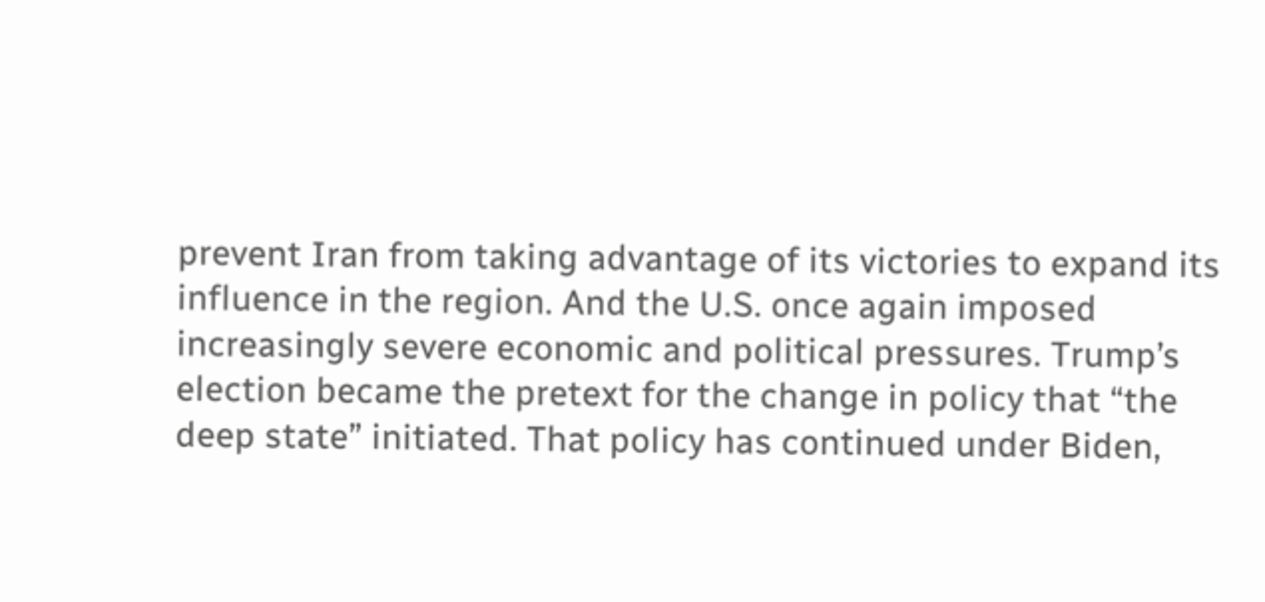prevent Iran from taking advantage of its victories to expand its influence in the region. And the U.S. once again imposed increasingly severe economic and political pressures. Trump’s election became the pretext for the change in policy that “the deep state” initiated. That policy has continued under Biden,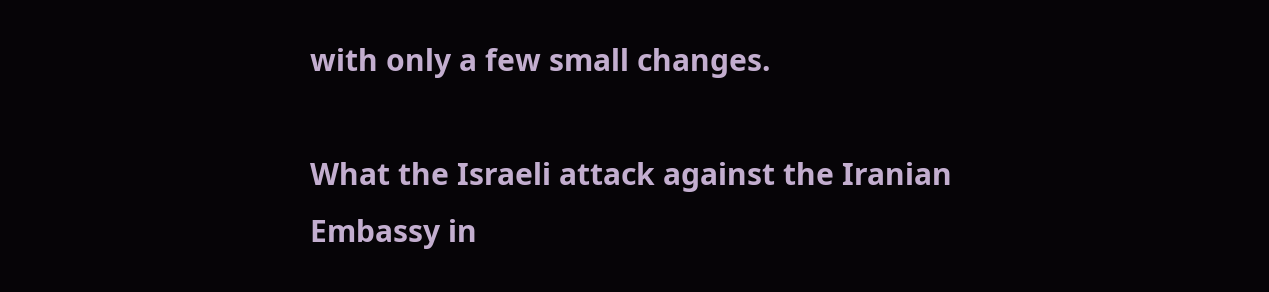with only a few small changes.

What the Israeli attack against the Iranian Embassy in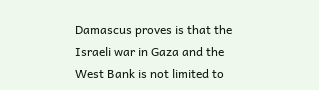Damascus proves is that the Israeli war in Gaza and the West Bank is not limited to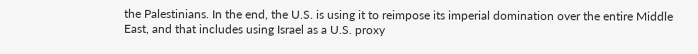the Palestinians. In the end, the U.S. is using it to reimpose its imperial domination over the entire Middle East, and that includes using Israel as a U.S. proxy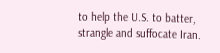to help the U.S. to batter, strangle and suffocate Iran.